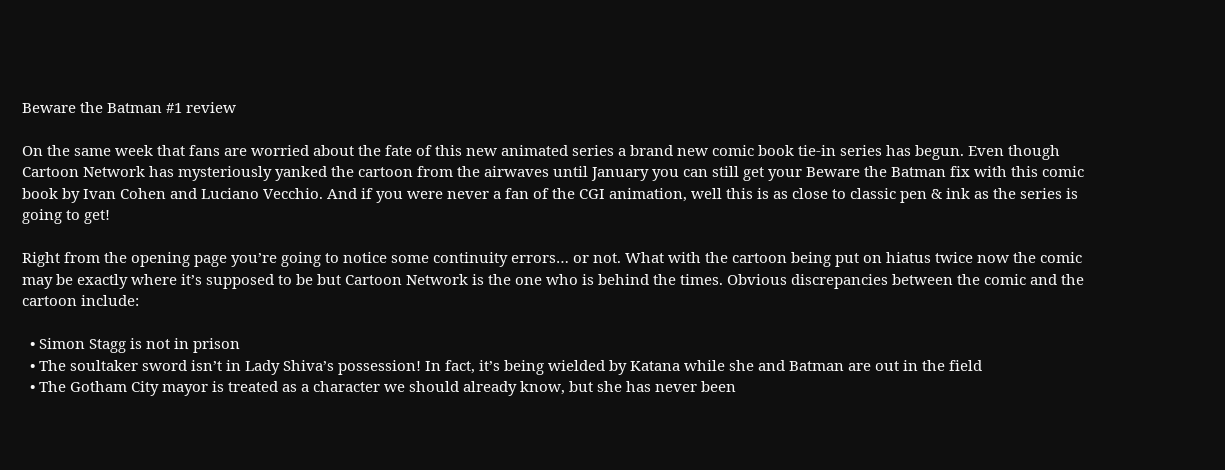Beware the Batman #1 review

On the same week that fans are worried about the fate of this new animated series a brand new comic book tie-in series has begun. Even though Cartoon Network has mysteriously yanked the cartoon from the airwaves until January you can still get your Beware the Batman fix with this comic book by Ivan Cohen and Luciano Vecchio. And if you were never a fan of the CGI animation, well this is as close to classic pen & ink as the series is going to get!

Right from the opening page you’re going to notice some continuity errors… or not. What with the cartoon being put on hiatus twice now the comic may be exactly where it’s supposed to be but Cartoon Network is the one who is behind the times. Obvious discrepancies between the comic and the cartoon include:

  • Simon Stagg is not in prison
  • The soultaker sword isn’t in Lady Shiva’s possession! In fact, it’s being wielded by Katana while she and Batman are out in the field
  • The Gotham City mayor is treated as a character we should already know, but she has never been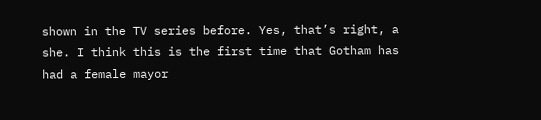shown in the TV series before. Yes, that’s right, a she. I think this is the first time that Gotham has had a female mayor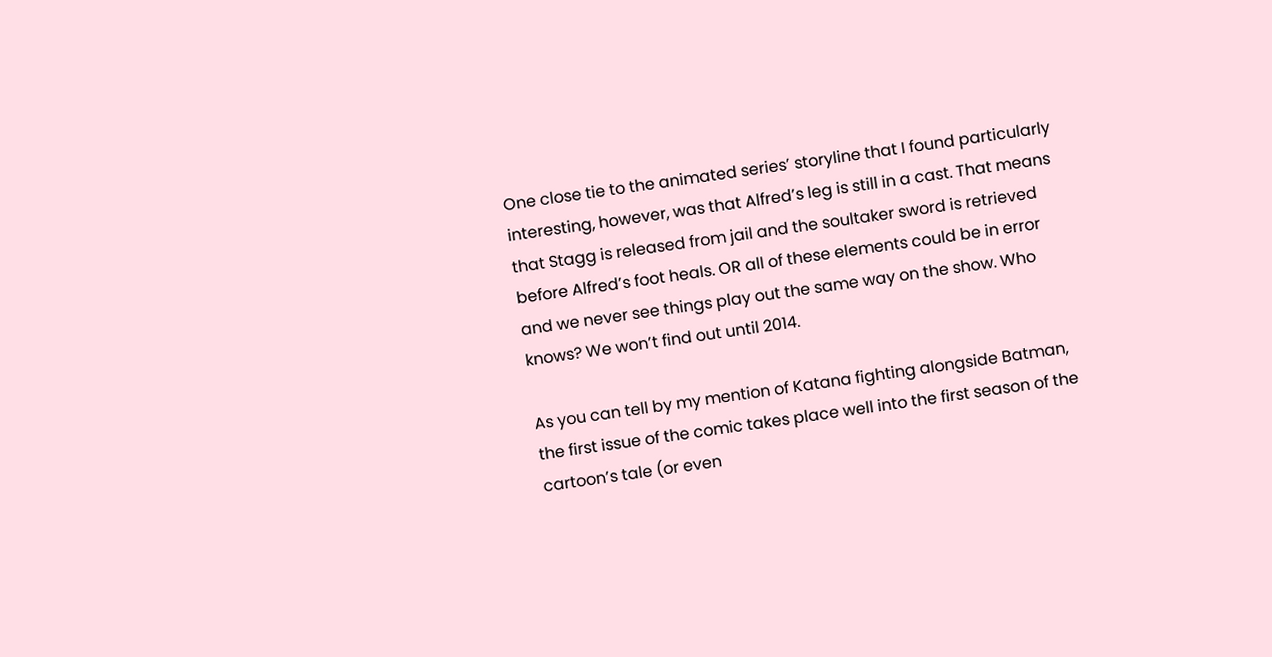One close tie to the animated series’ storyline that I found particularly interesting, however, was that Alfred’s leg is still in a cast. That means that Stagg is released from jail and the soultaker sword is retrieved before Alfred’s foot heals. OR all of these elements could be in error and we never see things play out the same way on the show. Who knows? We won’t find out until 2014.

As you can tell by my mention of Katana fighting alongside Batman, the first issue of the comic takes place well into the first season of the cartoon’s tale (or even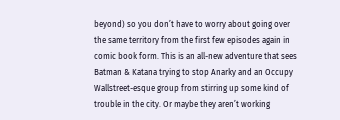beyond) so you don’t have to worry about going over the same territory from the first few episodes again in comic book form. This is an all-new adventure that sees Batman & Katana trying to stop Anarky and an Occupy Wallstreet-esque group from stirring up some kind of trouble in the city. Or maybe they aren’t working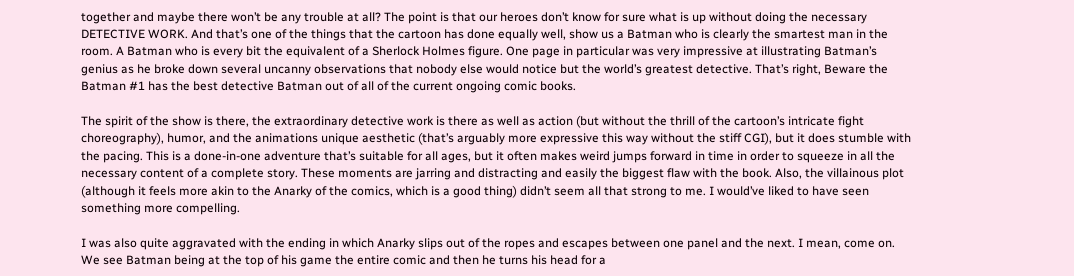together and maybe there won’t be any trouble at all? The point is that our heroes don’t know for sure what is up without doing the necessary DETECTIVE WORK. And that’s one of the things that the cartoon has done equally well, show us a Batman who is clearly the smartest man in the room. A Batman who is every bit the equivalent of a Sherlock Holmes figure. One page in particular was very impressive at illustrating Batman’s genius as he broke down several uncanny observations that nobody else would notice but the world’s greatest detective. That’s right, Beware the Batman #1 has the best detective Batman out of all of the current ongoing comic books.

The spirit of the show is there, the extraordinary detective work is there as well as action (but without the thrill of the cartoon’s intricate fight choreography), humor, and the animations unique aesthetic (that’s arguably more expressive this way without the stiff CGI), but it does stumble with the pacing. This is a done-in-one adventure that’s suitable for all ages, but it often makes weird jumps forward in time in order to squeeze in all the necessary content of a complete story. These moments are jarring and distracting and easily the biggest flaw with the book. Also, the villainous plot (although it feels more akin to the Anarky of the comics, which is a good thing) didn’t seem all that strong to me. I would’ve liked to have seen something more compelling.

I was also quite aggravated with the ending in which Anarky slips out of the ropes and escapes between one panel and the next. I mean, come on. We see Batman being at the top of his game the entire comic and then he turns his head for a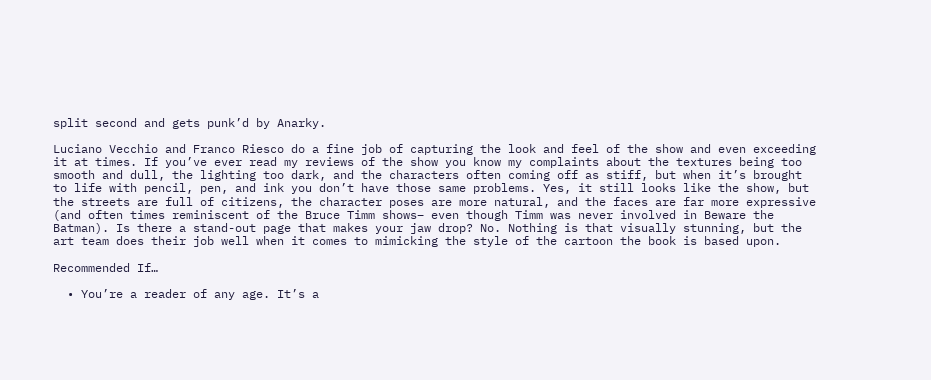split second and gets punk’d by Anarky.

Luciano Vecchio and Franco Riesco do a fine job of capturing the look and feel of the show and even exceeding it at times. If you’ve ever read my reviews of the show you know my complaints about the textures being too smooth and dull, the lighting too dark, and the characters often coming off as stiff, but when it’s brought to life with pencil, pen, and ink you don’t have those same problems. Yes, it still looks like the show, but the streets are full of citizens, the character poses are more natural, and the faces are far more expressive (and often times reminiscent of the Bruce Timm shows– even though Timm was never involved in Beware the Batman). Is there a stand-out page that makes your jaw drop? No. Nothing is that visually stunning, but the art team does their job well when it comes to mimicking the style of the cartoon the book is based upon.

Recommended If…

  • You’re a reader of any age. It’s a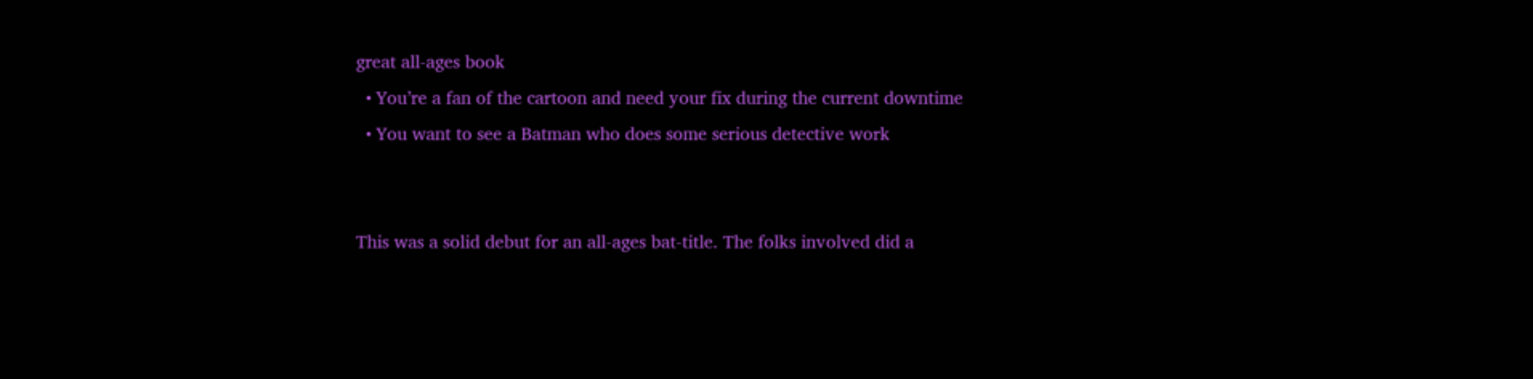great all-ages book
  • You’re a fan of the cartoon and need your fix during the current downtime
  • You want to see a Batman who does some serious detective work


This was a solid debut for an all-ages bat-title. The folks involved did a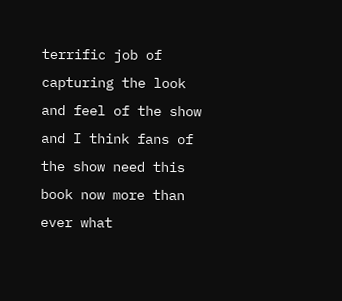terrific job of capturing the look and feel of the show and I think fans of the show need this book now more than ever what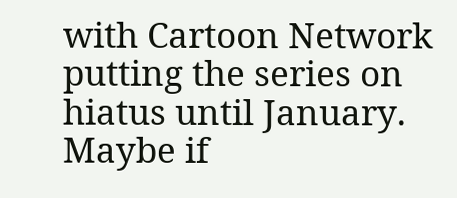with Cartoon Network putting the series on hiatus until January. Maybe if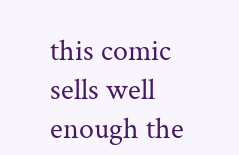this comic sells well enough the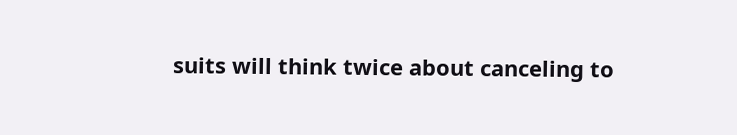suits will think twice about canceling to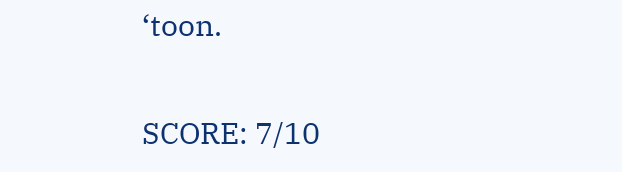‘toon.

SCORE: 7/10